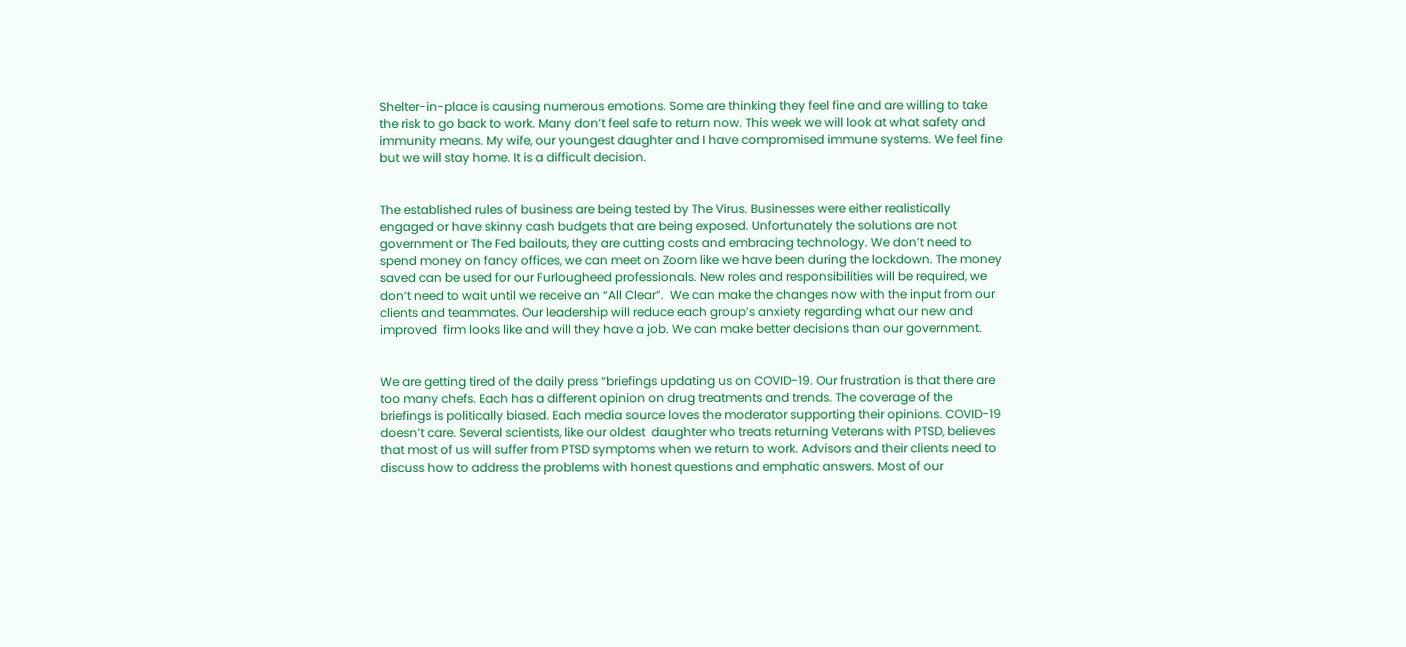Shelter-in-place is causing numerous emotions. Some are thinking they feel fine and are willing to take the risk to go back to work. Many don’t feel safe to return now. This week we will look at what safety and immunity means. My wife, our youngest daughter and I have compromised immune systems. We feel fine but we will stay home. It is a difficult decision.


The established rules of business are being tested by The Virus. Businesses were either realistically engaged or have skinny cash budgets that are being exposed. Unfortunately the solutions are not government or The Fed bailouts, they are cutting costs and embracing technology. We don’t need to spend money on fancy offices, we can meet on Zoom like we have been during the lockdown. The money saved can be used for our Furlougheed professionals. New roles and responsibilities will be required, we don’t need to wait until we receive an “All Clear”.  We can make the changes now with the input from our clients and teammates. Our leadership will reduce each group’s anxiety regarding what our new and improved  firm looks like and will they have a job. We can make better decisions than our government.


We are getting tired of the daily press “briefings updating us on COVID-19. Our frustration is that there are too many chefs. Each has a different opinion on drug treatments and trends. The coverage of the briefings is politically biased. Each media source loves the moderator supporting their opinions. COVID-19 doesn’t care. Several scientists, like our oldest  daughter who treats returning Veterans with PTSD, believes that most of us will suffer from PTSD symptoms when we return to work. Advisors and their clients need to discuss how to address the problems with honest questions and emphatic answers. Most of our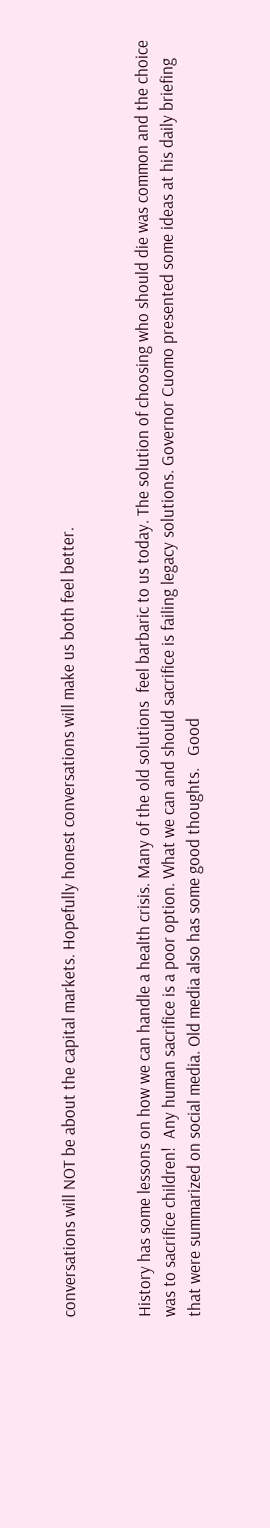conversations will NOT be about the capital markets. Hopefully honest conversations will make us both feel better.


History has some lessons on how we can handle a health crisis. Many of the old solutions  feel barbaric to us today. The solution of choosing who should die was common and the choice was to sacrifice children!  Any human sacrifice is a poor option. What we can and should sacrifice is failing legacy solutions. Governor Cuomo presented some ideas at his daily briefing that were summarized on social media. Old media also has some good thoughts.   Good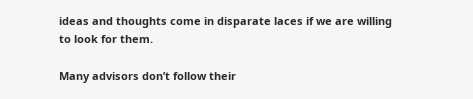ideas and thoughts come in disparate laces if we are willing to look for them.

Many advisors don’t follow their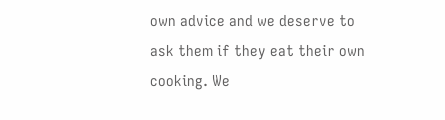own advice and we deserve to ask them if they eat their own cooking. We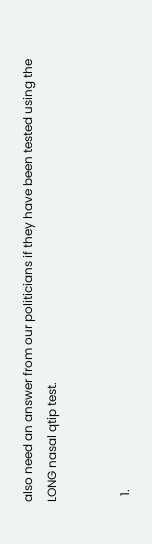also need an answer from our politicians if they have been tested using the LONG nasal qtip test.


  1.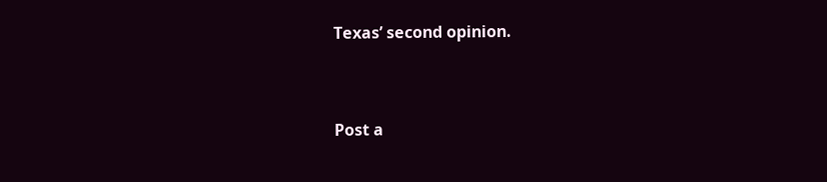Texas’ second opinion.


Post a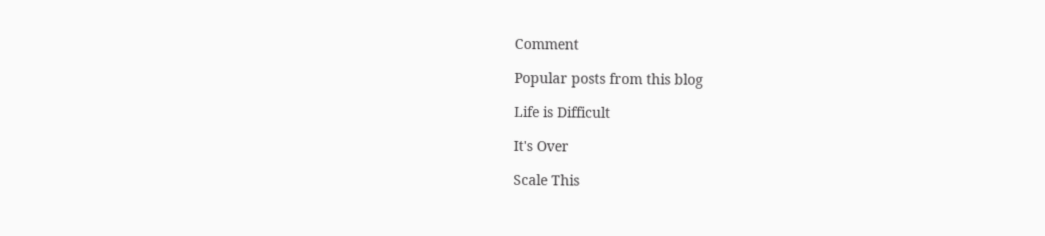Comment

Popular posts from this blog

Life is Difficult

It's Over

Scale This